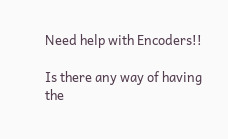Need help with Encoders!!

Is there any way of having the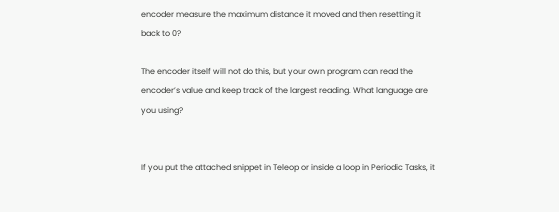encoder measure the maximum distance it moved and then resetting it back to 0?

The encoder itself will not do this, but your own program can read the encoder’s value and keep track of the largest reading. What language are you using?


If you put the attached snippet in Teleop or inside a loop in Periodic Tasks, it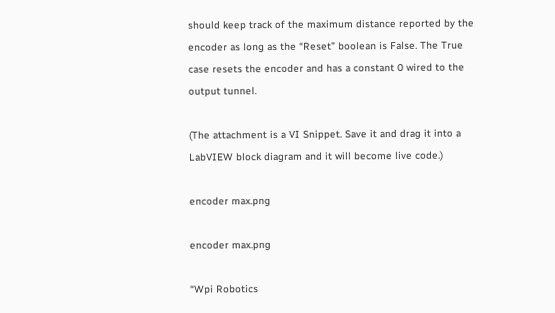should keep track of the maximum distance reported by the encoder as long as the “Reset” boolean is False. The True case resets the encoder and has a constant 0 wired to the output tunnel.

(The attachment is a VI Snippet. Save it and drag it into a LabVIEW block diagram and it will become live code.)

encoder max.png

encoder max.png

“Wpi Robotics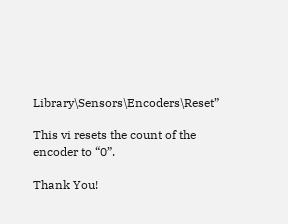Library\Sensors\Encoders\Reset”

This vi resets the count of the encoder to “0”.

Thank You!